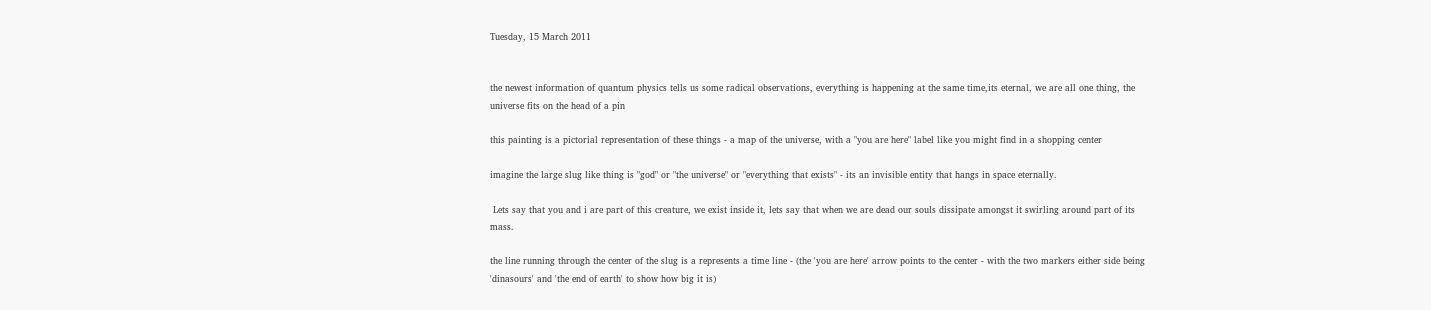Tuesday, 15 March 2011


the newest information of quantum physics tells us some radical observations, everything is happening at the same time,its eternal, we are all one thing, the universe fits on the head of a pin

this painting is a pictorial representation of these things - a map of the universe, with a "you are here" label like you might find in a shopping center

imagine the large slug like thing is "god" or "the universe" or "everything that exists" - its an invisible entity that hangs in space eternally.

 Lets say that you and i are part of this creature, we exist inside it, lets say that when we are dead our souls dissipate amongst it swirling around part of its mass.

the line running through the center of the slug is a represents a time line - (the 'you are here' arrow points to the center - with the two markers either side being 'dinasours' and 'the end of earth' to show how big it is)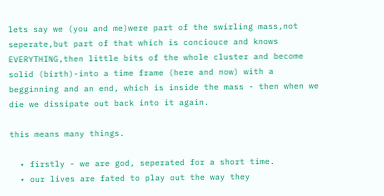lets say we (you and me)were part of the swirling mass,not seperate,but part of that which is conciouce and knows EVERYTHING,then little bits of the whole cluster and become solid (birth)-into a time frame (here and now) with a begginning and an end, which is inside the mass - then when we die we dissipate out back into it again.

this means many things.

  • firstly - we are god, seperated for a short time.
  • our lives are fated to play out the way they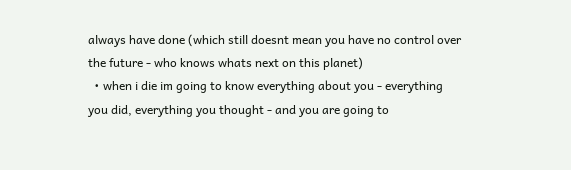always have done (which still doesnt mean you have no control over the future - who knows whats next on this planet)
  • when i die im going to know everything about you - everything you did, everything you thought - and you are going to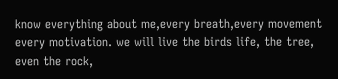know everything about me,every breath,every movement every motivation. we will live the birds life, the tree, even the rock,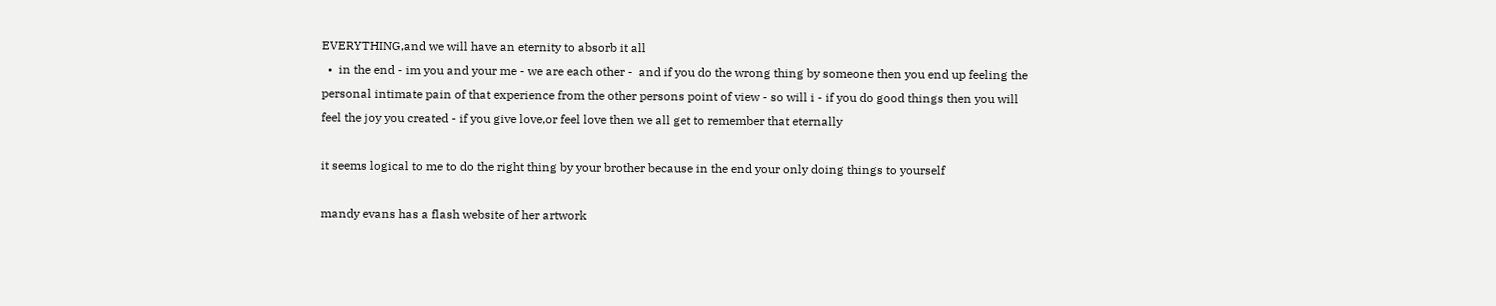EVERYTHING,and we will have an eternity to absorb it all
  •  in the end - im you and your me - we are each other -  and if you do the wrong thing by someone then you end up feeling the personal intimate pain of that experience from the other persons point of view - so will i - if you do good things then you will feel the joy you created - if you give love,or feel love then we all get to remember that eternally

it seems logical to me to do the right thing by your brother because in the end your only doing things to yourself

mandy evans has a flash website of her artwork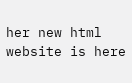her new html website is here